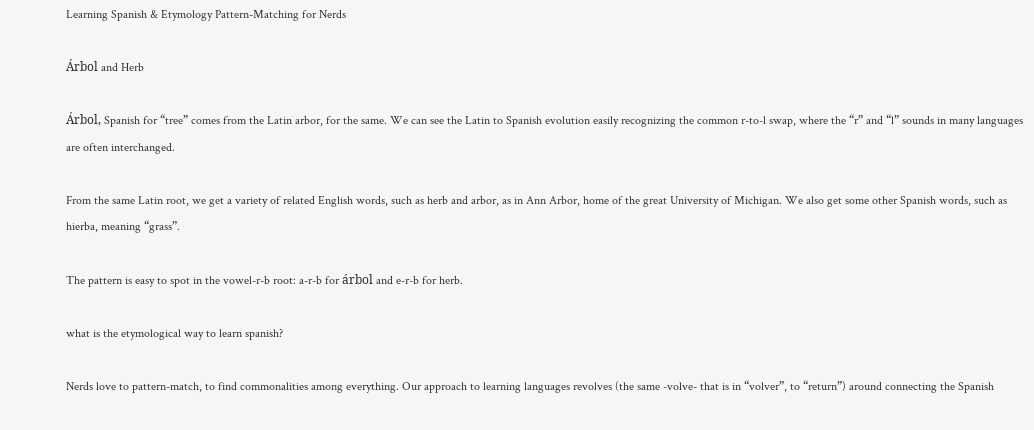Learning Spanish & Etymology Pattern-Matching for Nerds

Árbol and Herb

Árbol, Spanish for “tree” comes from the Latin arbor, for the same. We can see the Latin to Spanish evolution easily recognizing the common r-to-l swap, where the “r” and “l” sounds in many languages are often interchanged.

From the same Latin root, we get a variety of related English words, such as herb and arbor, as in Ann Arbor, home of the great University of Michigan. We also get some other Spanish words, such as hierba, meaning “grass”.

The pattern is easy to spot in the vowel-r-b root: a-r-b for árbol and e-r-b for herb.

what is the etymological way to learn spanish?

Nerds love to pattern-match, to find commonalities among everything. Our approach to learning languages revolves (the same -volve- that is in “volver”, to “return”) around connecting the Spanish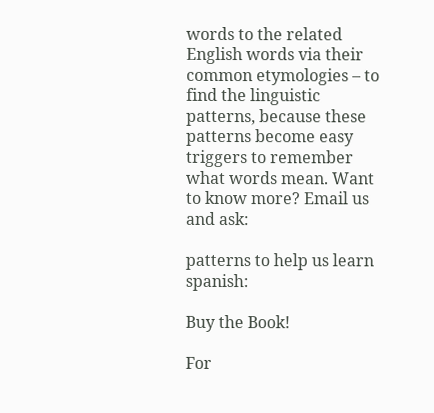words to the related English words via their common etymologies – to find the linguistic patterns, because these patterns become easy triggers to remember what words mean. Want to know more? Email us and ask:

patterns to help us learn spanish:

Buy the Book!

For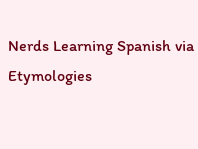Nerds Learning Spanish via Etymologies